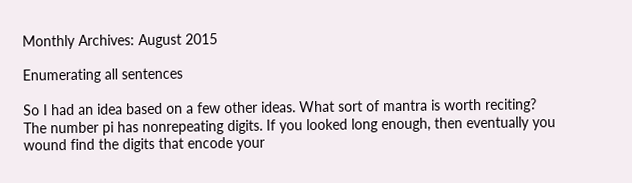Monthly Archives: August 2015

Enumerating all sentences

So I had an idea based on a few other ideas. What sort of mantra is worth reciting? The number pi has nonrepeating digits. If you looked long enough, then eventually you wound find the digits that encode your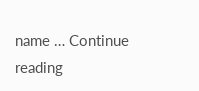name … Continue reading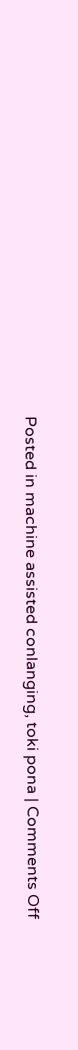Posted in machine assisted conlanging, toki pona | Comments Off